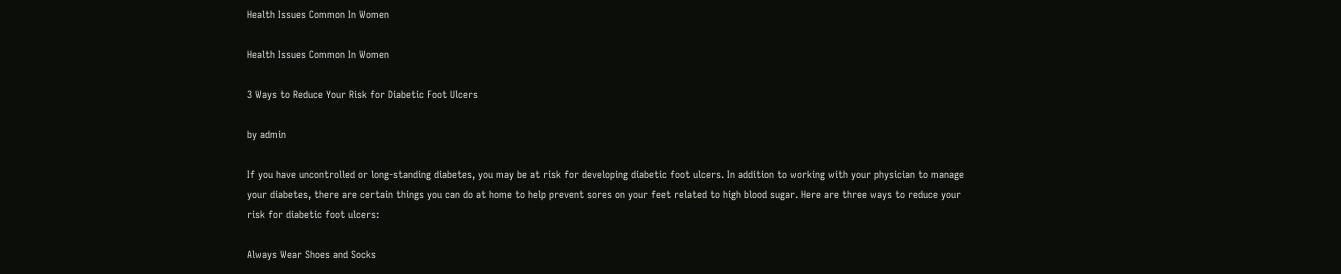Health Issues Common In Women

Health Issues Common In Women

3 Ways to Reduce Your Risk for Diabetic Foot Ulcers

by admin

If you have uncontrolled or long-standing diabetes, you may be at risk for developing diabetic foot ulcers. In addition to working with your physician to manage your diabetes, there are certain things you can do at home to help prevent sores on your feet related to high blood sugar. Here are three ways to reduce your risk for diabetic foot ulcers:

Always Wear Shoes and Socks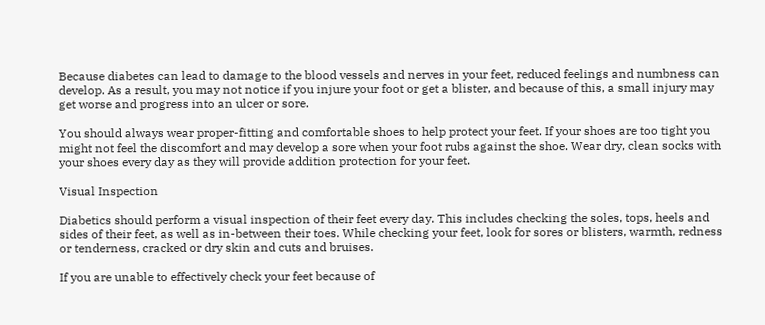Because diabetes can lead to damage to the blood vessels and nerves in your feet, reduced feelings and numbness can develop. As a result, you may not notice if you injure your foot or get a blister, and because of this, a small injury may get worse and progress into an ulcer or sore.

You should always wear proper-fitting and comfortable shoes to help protect your feet. If your shoes are too tight you might not feel the discomfort and may develop a sore when your foot rubs against the shoe. Wear dry, clean socks with your shoes every day as they will provide addition protection for your feet.

Visual Inspection

Diabetics should perform a visual inspection of their feet every day. This includes checking the soles, tops, heels and sides of their feet, as well as in-between their toes. While checking your feet, look for sores or blisters, warmth, redness or tenderness, cracked or dry skin and cuts and bruises.

If you are unable to effectively check your feet because of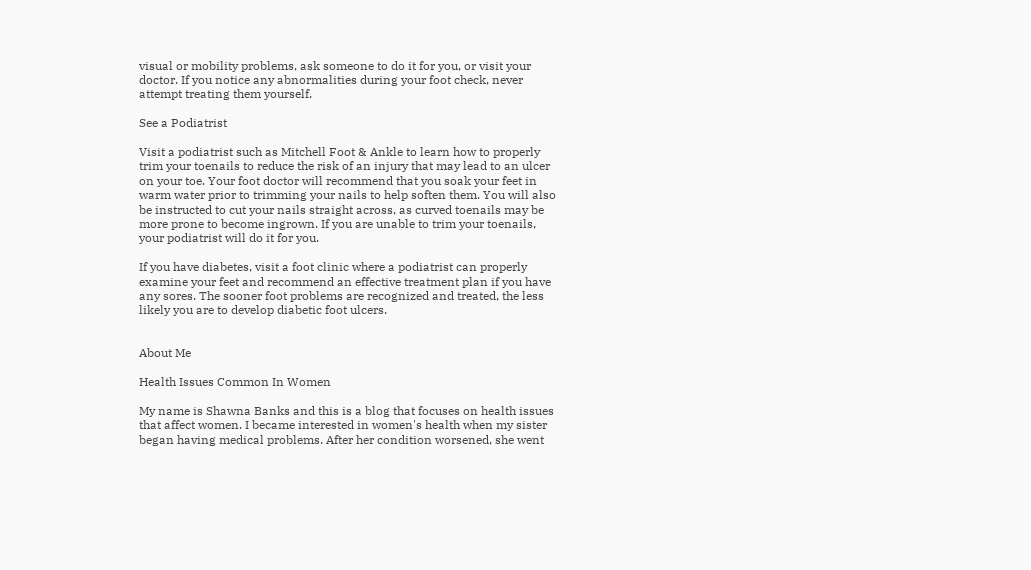visual or mobility problems, ask someone to do it for you, or visit your doctor. If you notice any abnormalities during your foot check, never attempt treating them yourself.

See a Podiatrist

Visit a podiatrist such as Mitchell Foot & Ankle to learn how to properly trim your toenails to reduce the risk of an injury that may lead to an ulcer on your toe. Your foot doctor will recommend that you soak your feet in warm water prior to trimming your nails to help soften them. You will also be instructed to cut your nails straight across, as curved toenails may be more prone to become ingrown. If you are unable to trim your toenails, your podiatrist will do it for you.

If you have diabetes, visit a foot clinic where a podiatrist can properly examine your feet and recommend an effective treatment plan if you have any sores. The sooner foot problems are recognized and treated, the less likely you are to develop diabetic foot ulcers.


About Me

Health Issues Common In Women

My name is Shawna Banks and this is a blog that focuses on health issues that affect women. I became interested in women's health when my sister began having medical problems. After her condition worsened, she went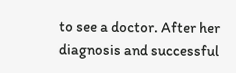to see a doctor. After her diagnosis and successful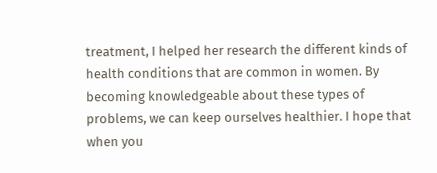treatment, I helped her research the different kinds of health conditions that are common in women. By becoming knowledgeable about these types of problems, we can keep ourselves healthier. I hope that when you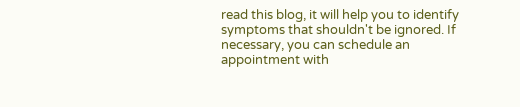read this blog, it will help you to identify symptoms that shouldn't be ignored. If necessary, you can schedule an appointment with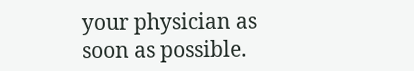your physician as soon as possible.